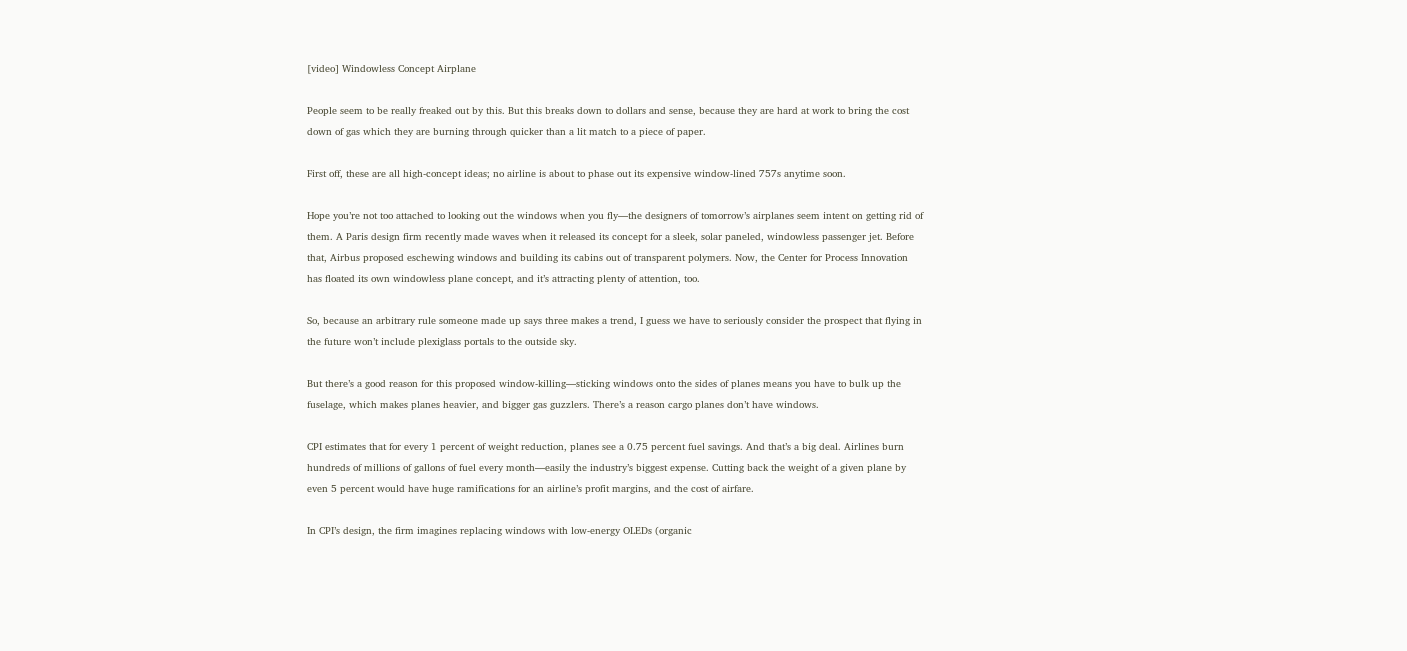[video] Windowless Concept Airplane

People seem to be really freaked out by this. But this breaks down to dollars and sense, because they are hard at work to bring the cost down of gas which they are burning through quicker than a lit match to a piece of paper.

First off, these are all high-concept ideas; no airline is about to phase out its expensive window-lined 757s anytime soon.

Hope you’re not too attached to looking out the windows when you fly—the designers of tomorrow’s airplanes seem intent on getting rid of them. A Paris design firm recently made waves when it released its concept for a sleek, solar paneled, windowless passenger jet. Before that, Airbus proposed eschewing windows and building its cabins out of transparent polymers. Now, the Center for Process Innovation has floated its own windowless plane concept, and it’s attracting plenty of attention, too.

So, because an arbitrary rule someone made up says three makes a trend, I guess we have to seriously consider the prospect that flying in the future won’t include plexiglass portals to the outside sky.

But there’s a good reason for this proposed window-killing—sticking windows onto the sides of planes means you have to bulk up the fuselage, which makes planes heavier, and bigger gas guzzlers. There’s a reason cargo planes don’t have windows.

CPI estimates that for every 1 percent of weight reduction, planes see a 0.75 percent fuel savings. And that’s a big deal. Airlines burn hundreds of millions of gallons of fuel every month—easily the industry’s biggest expense. Cutting back the weight of a given plane by even 5 percent would have huge ramifications for an airline’s profit margins, and the cost of airfare.

In CPI’s design, the firm imagines replacing windows with low-energy OLEDs (organic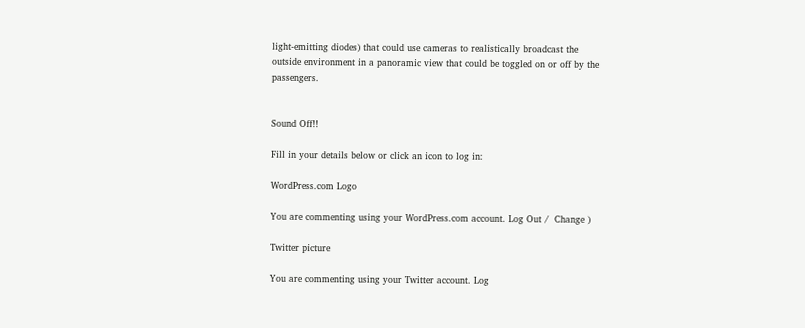light-emitting diodes) that could use cameras to realistically broadcast the outside environment in a panoramic view that could be toggled on or off by the passengers.


Sound Off!!

Fill in your details below or click an icon to log in:

WordPress.com Logo

You are commenting using your WordPress.com account. Log Out /  Change )

Twitter picture

You are commenting using your Twitter account. Log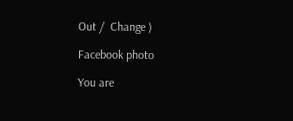Out /  Change )

Facebook photo

You are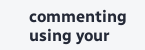commenting using your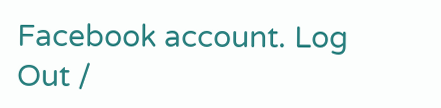Facebook account. Log Out /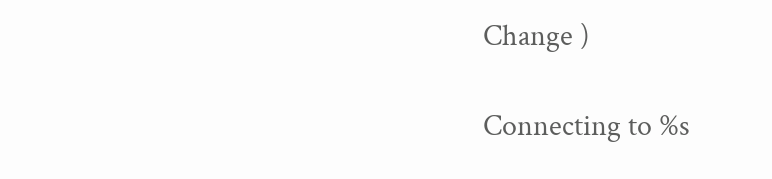Change )

Connecting to %s